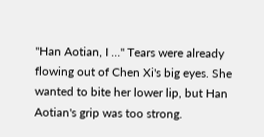"Han Aotian, I …" Tears were already flowing out of Chen Xi's big eyes. She wanted to bite her lower lip, but Han Aotian's grip was too strong.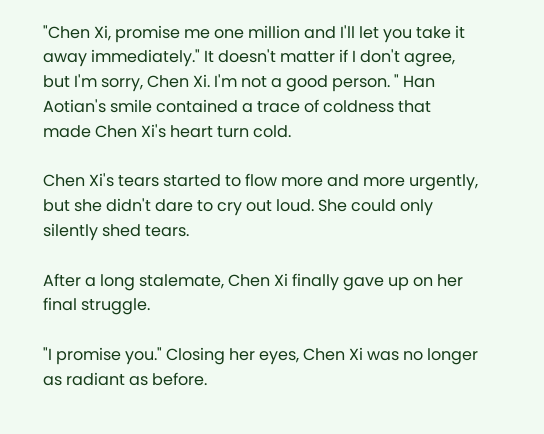"Chen Xi, promise me one million and I'll let you take it away immediately." It doesn't matter if I don't agree, but I'm sorry, Chen Xi. I'm not a good person. " Han Aotian's smile contained a trace of coldness that made Chen Xi's heart turn cold.

Chen Xi's tears started to flow more and more urgently, but she didn't dare to cry out loud. She could only silently shed tears.

After a long stalemate, Chen Xi finally gave up on her final struggle.

"I promise you." Closing her eyes, Chen Xi was no longer as radiant as before.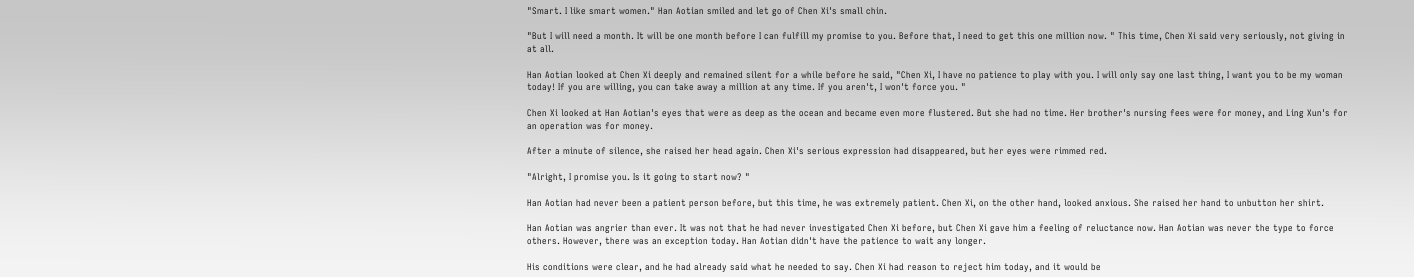"Smart. I like smart women." Han Aotian smiled and let go of Chen Xi's small chin.

"But I will need a month. It will be one month before I can fulfill my promise to you. Before that, I need to get this one million now. " This time, Chen Xi said very seriously, not giving in at all.

Han Aotian looked at Chen Xi deeply and remained silent for a while before he said, "Chen Xi, I have no patience to play with you. I will only say one last thing, I want you to be my woman today! If you are willing, you can take away a million at any time. If you aren't, I won't force you. "

Chen Xi looked at Han Aotian's eyes that were as deep as the ocean and became even more flustered. But she had no time. Her brother's nursing fees were for money, and Ling Xun's for an operation was for money.

After a minute of silence, she raised her head again. Chen Xi's serious expression had disappeared, but her eyes were rimmed red.

"Alright, I promise you. Is it going to start now? "

Han Aotian had never been a patient person before, but this time, he was extremely patient. Chen Xi, on the other hand, looked anxious. She raised her hand to unbutton her shirt.

Han Aotian was angrier than ever. It was not that he had never investigated Chen Xi before, but Chen Xi gave him a feeling of reluctance now. Han Aotian was never the type to force others. However, there was an exception today. Han Aotian didn't have the patience to wait any longer.

His conditions were clear, and he had already said what he needed to say. Chen Xi had reason to reject him today, and it would be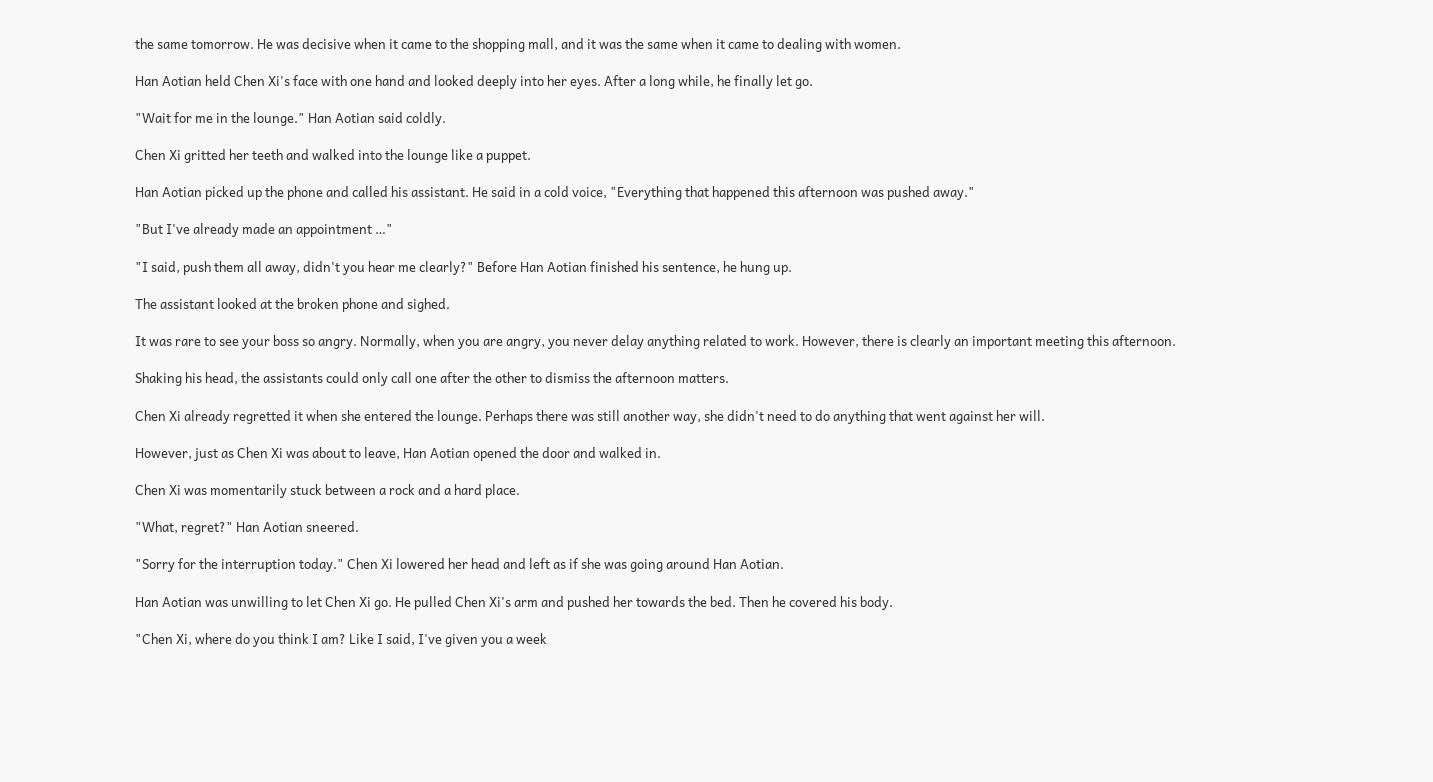the same tomorrow. He was decisive when it came to the shopping mall, and it was the same when it came to dealing with women.

Han Aotian held Chen Xi's face with one hand and looked deeply into her eyes. After a long while, he finally let go.

"Wait for me in the lounge." Han Aotian said coldly.

Chen Xi gritted her teeth and walked into the lounge like a puppet.

Han Aotian picked up the phone and called his assistant. He said in a cold voice, "Everything that happened this afternoon was pushed away."

"But I've already made an appointment …"

"I said, push them all away, didn't you hear me clearly?" Before Han Aotian finished his sentence, he hung up.

The assistant looked at the broken phone and sighed.

It was rare to see your boss so angry. Normally, when you are angry, you never delay anything related to work. However, there is clearly an important meeting this afternoon.

Shaking his head, the assistants could only call one after the other to dismiss the afternoon matters.

Chen Xi already regretted it when she entered the lounge. Perhaps there was still another way, she didn't need to do anything that went against her will.

However, just as Chen Xi was about to leave, Han Aotian opened the door and walked in.

Chen Xi was momentarily stuck between a rock and a hard place.

"What, regret?" Han Aotian sneered.

"Sorry for the interruption today." Chen Xi lowered her head and left as if she was going around Han Aotian.

Han Aotian was unwilling to let Chen Xi go. He pulled Chen Xi's arm and pushed her towards the bed. Then he covered his body.

"Chen Xi, where do you think I am? Like I said, I've given you a week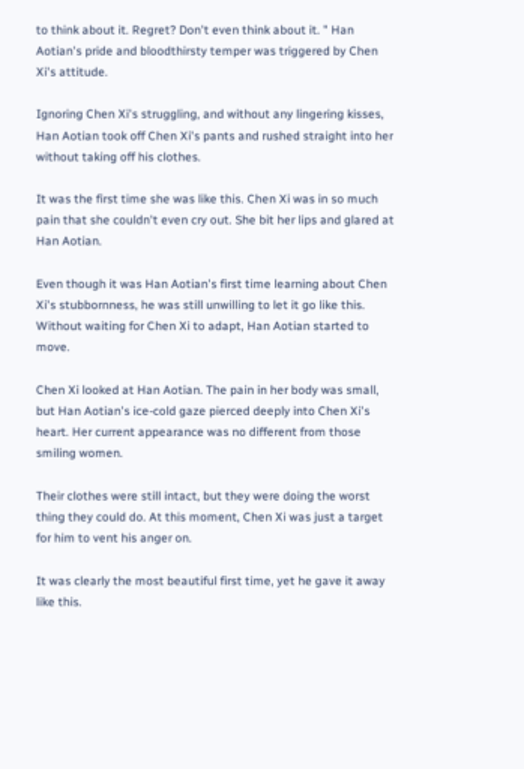to think about it. Regret? Don't even think about it. " Han Aotian's pride and bloodthirsty temper was triggered by Chen Xi's attitude.

Ignoring Chen Xi's struggling, and without any lingering kisses, Han Aotian took off Chen Xi's pants and rushed straight into her without taking off his clothes.

It was the first time she was like this. Chen Xi was in so much pain that she couldn't even cry out. She bit her lips and glared at Han Aotian.

Even though it was Han Aotian's first time learning about Chen Xi's stubbornness, he was still unwilling to let it go like this. Without waiting for Chen Xi to adapt, Han Aotian started to move.

Chen Xi looked at Han Aotian. The pain in her body was small, but Han Aotian's ice-cold gaze pierced deeply into Chen Xi's heart. Her current appearance was no different from those smiling women.

Their clothes were still intact, but they were doing the worst thing they could do. At this moment, Chen Xi was just a target for him to vent his anger on.

It was clearly the most beautiful first time, yet he gave it away like this.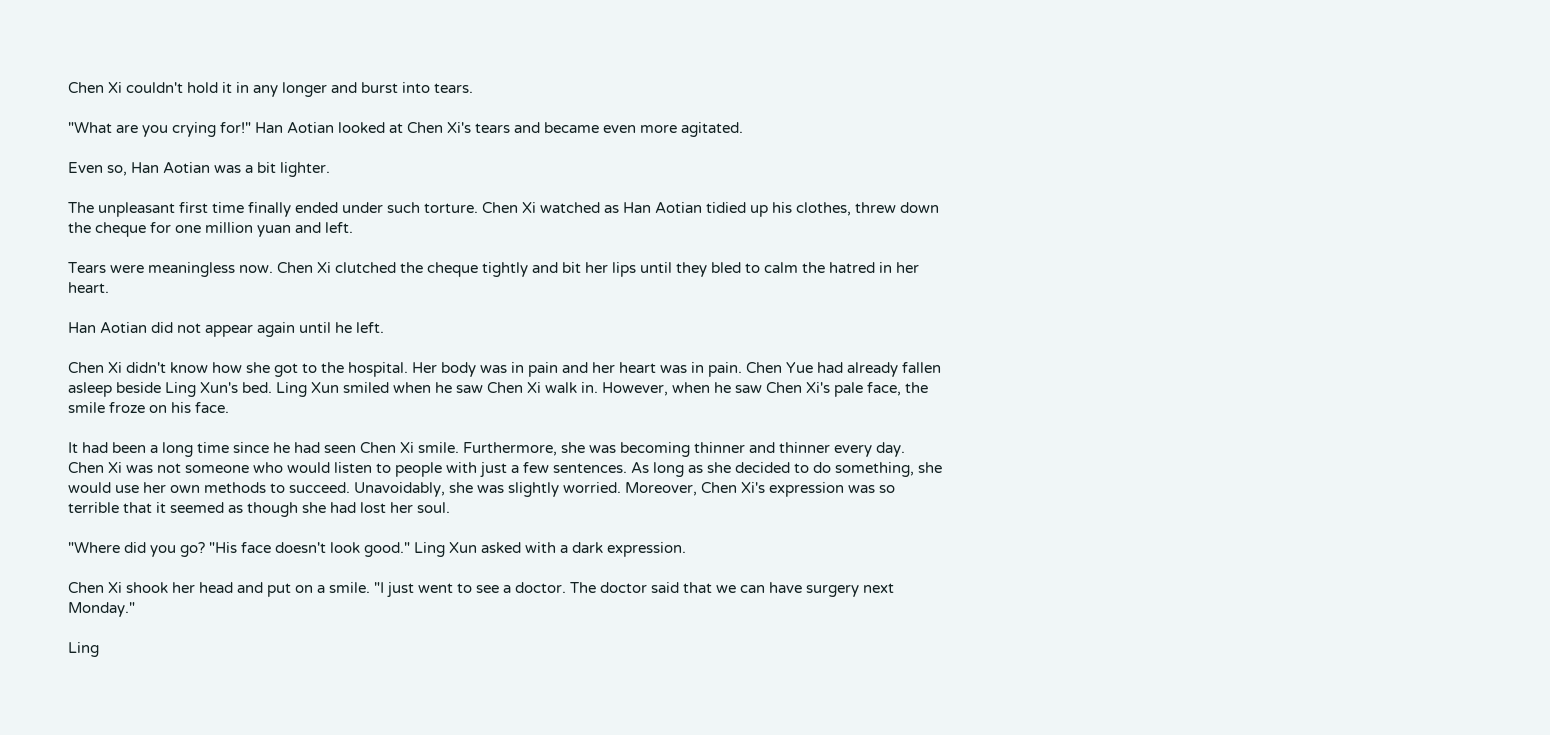Chen Xi couldn't hold it in any longer and burst into tears.

"What are you crying for!" Han Aotian looked at Chen Xi's tears and became even more agitated.

Even so, Han Aotian was a bit lighter.

The unpleasant first time finally ended under such torture. Chen Xi watched as Han Aotian tidied up his clothes, threw down the cheque for one million yuan and left.

Tears were meaningless now. Chen Xi clutched the cheque tightly and bit her lips until they bled to calm the hatred in her heart.

Han Aotian did not appear again until he left.

Chen Xi didn't know how she got to the hospital. Her body was in pain and her heart was in pain. Chen Yue had already fallen asleep beside Ling Xun's bed. Ling Xun smiled when he saw Chen Xi walk in. However, when he saw Chen Xi's pale face, the smile froze on his face.

It had been a long time since he had seen Chen Xi smile. Furthermore, she was becoming thinner and thinner every day. Chen Xi was not someone who would listen to people with just a few sentences. As long as she decided to do something, she would use her own methods to succeed. Unavoidably, she was slightly worried. Moreover, Chen Xi's expression was so terrible that it seemed as though she had lost her soul.

"Where did you go? "His face doesn't look good." Ling Xun asked with a dark expression.

Chen Xi shook her head and put on a smile. "I just went to see a doctor. The doctor said that we can have surgery next Monday."

Ling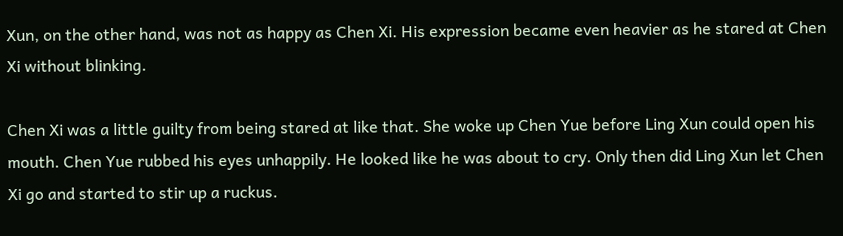Xun, on the other hand, was not as happy as Chen Xi. His expression became even heavier as he stared at Chen Xi without blinking.

Chen Xi was a little guilty from being stared at like that. She woke up Chen Yue before Ling Xun could open his mouth. Chen Yue rubbed his eyes unhappily. He looked like he was about to cry. Only then did Ling Xun let Chen Xi go and started to stir up a ruckus.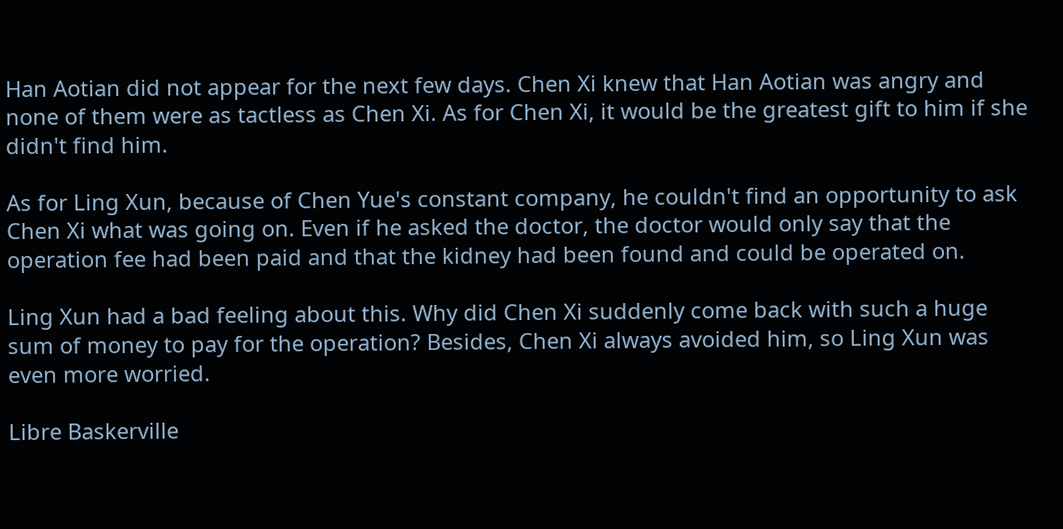Han Aotian did not appear for the next few days. Chen Xi knew that Han Aotian was angry and none of them were as tactless as Chen Xi. As for Chen Xi, it would be the greatest gift to him if she didn't find him.

As for Ling Xun, because of Chen Yue's constant company, he couldn't find an opportunity to ask Chen Xi what was going on. Even if he asked the doctor, the doctor would only say that the operation fee had been paid and that the kidney had been found and could be operated on.

Ling Xun had a bad feeling about this. Why did Chen Xi suddenly come back with such a huge sum of money to pay for the operation? Besides, Chen Xi always avoided him, so Ling Xun was even more worried.

Libre Baskerville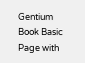Gentium Book Basic
Page with